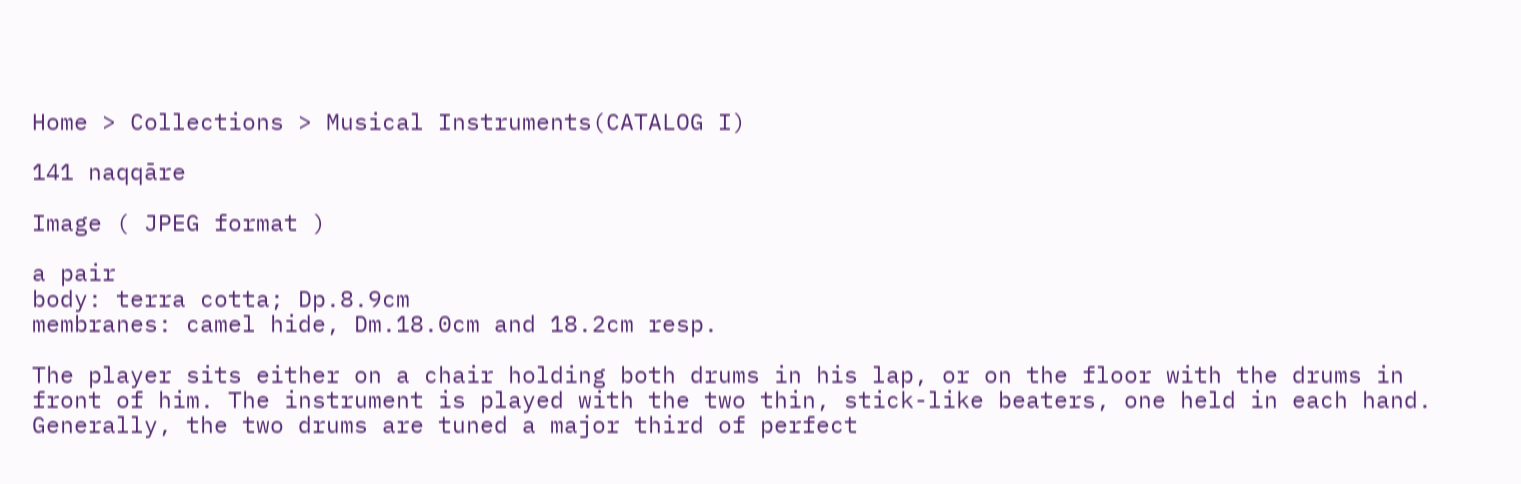Home > Collections > Musical Instruments(CATALOG I)

141 naqqāre

Image ( JPEG format )

a pair
body: terra cotta; Dp.8.9cm
membranes: camel hide, Dm.18.0cm and 18.2cm resp.

The player sits either on a chair holding both drums in his lap, or on the floor with the drums in front of him. The instrument is played with the two thin, stick-like beaters, one held in each hand. Generally, the two drums are tuned a major third of perfect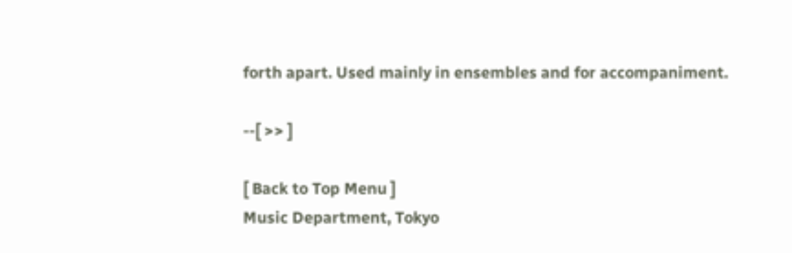forth apart. Used mainly in ensembles and for accompaniment.

--[ >> ]

[ Back to Top Menu ]
Music Department, Tokyo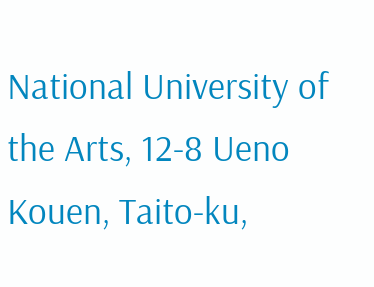National University of the Arts, 12-8 Ueno Kouen, Taito-ku,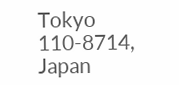Tokyo 110-8714, Japan